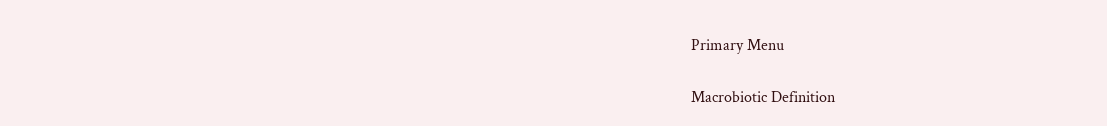Primary Menu

Macrobiotic Definition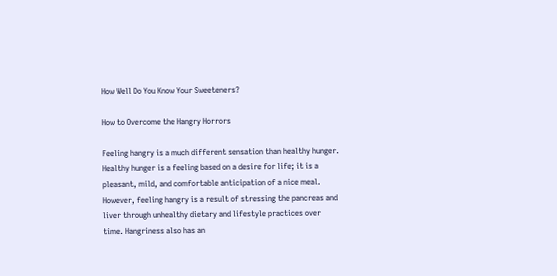How Well Do You Know Your Sweeteners?

How to Overcome the Hangry Horrors

Feeling hangry is a much different sensation than healthy hunger. Healthy hunger is a feeling based on a desire for life; it is a pleasant, mild, and comfortable anticipation of a nice meal. However, feeling hangry is a result of stressing the pancreas and liver through unhealthy dietary and lifestyle practices over time. Hangriness also has an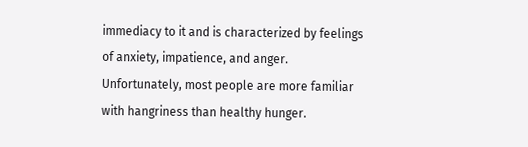immediacy to it and is characterized by feelings of anxiety, impatience, and anger. Unfortunately, most people are more familiar with hangriness than healthy hunger.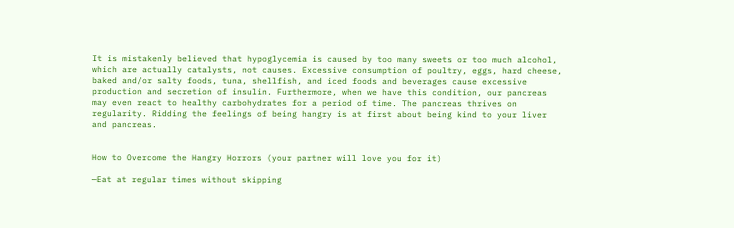It is mistakenly believed that hypoglycemia is caused by too many sweets or too much alcohol, which are actually catalysts, not causes. Excessive consumption of poultry, eggs, hard cheese, baked and/or salty foods, tuna, shellfish, and iced foods and beverages cause excessive production and secretion of insulin. Furthermore, when we have this condition, our pancreas may even react to healthy carbohydrates for a period of time. The pancreas thrives on regularity. Ridding the feelings of being hangry is at first about being kind to your liver and pancreas.


How to Overcome the Hangry Horrors (your partner will love you for it)

—Eat at regular times without skipping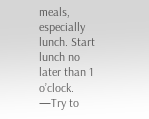meals, especially lunch. Start lunch no later than 1 o’clock.
—Try to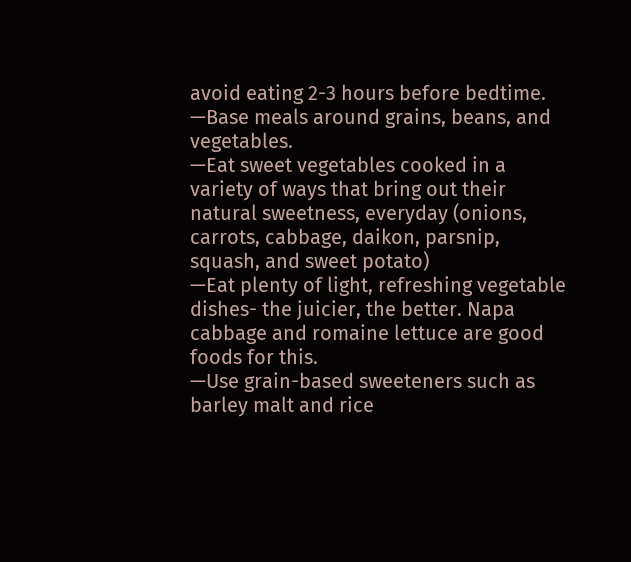avoid eating 2-3 hours before bedtime.
—Base meals around grains, beans, and vegetables.
—Eat sweet vegetables cooked in a variety of ways that bring out their natural sweetness, everyday (onions, carrots, cabbage, daikon, parsnip, squash, and sweet potato)
—Eat plenty of light, refreshing vegetable dishes- the juicier, the better. Napa cabbage and romaine lettuce are good foods for this.
—Use grain-based sweeteners such as barley malt and rice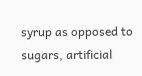syrup as opposed to sugars, artificial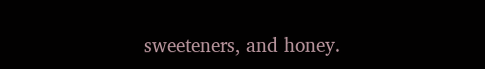sweeteners, and honey.